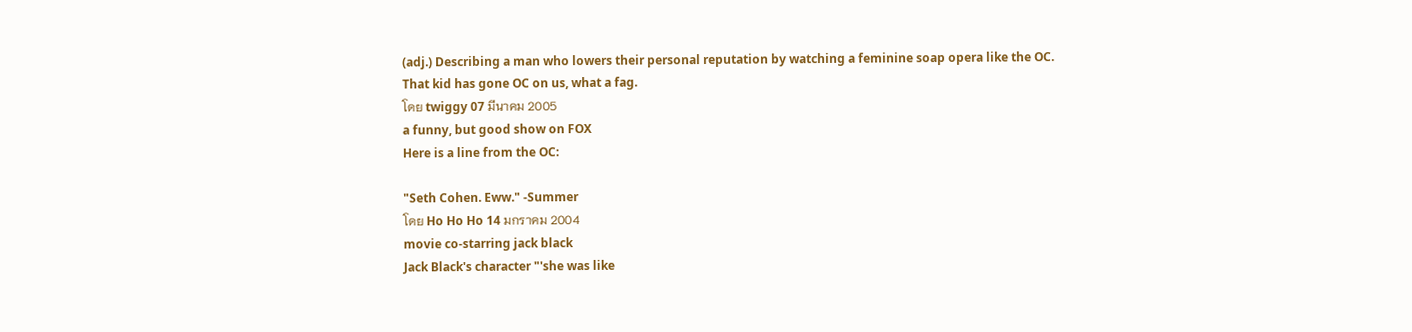(adj.) Describing a man who lowers their personal reputation by watching a feminine soap opera like the OC.
That kid has gone OC on us, what a fag.
โดย twiggy 07 มีนาคม 2005
a funny, but good show on FOX
Here is a line from the OC:

"Seth Cohen. Eww." -Summer
โดย Ho Ho Ho 14 มกราคม 2004
movie co-starring jack black
Jack Black's character "'she was like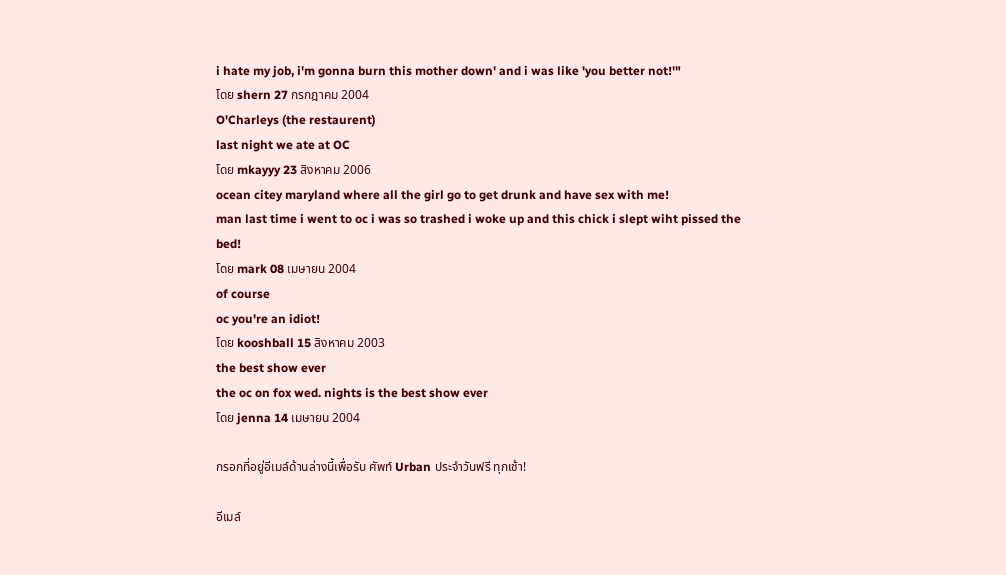i hate my job, i'm gonna burn this mother down' and i was like 'you better not!'"
โดย shern 27 กรกฎาคม 2004
O'Charleys (the restaurent)
last night we ate at OC
โดย mkayyy 23 สิงหาคม 2006
ocean citey maryland where all the girl go to get drunk and have sex with me!
man last time i went to oc i was so trashed i woke up and this chick i slept wiht pissed the bed!
โดย mark 08 เมษายน 2004
of course
oc you're an idiot!
โดย kooshball 15 สิงหาคม 2003
the best show ever
the oc on fox wed. nights is the best show ever
โดย jenna 14 เมษายน 2004

กรอกที่อยู่อีเมล์ด้านล่างนี้เพื่อรับ ศัพท์ Urban ประจำวันฟรี ทุกเช้า!

อีเมล์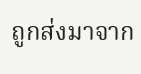ถูกส่งมาจาก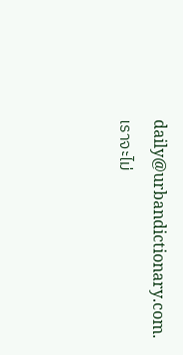daily@urbandictionary.com. เราจะไม่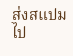ส่งสแปมไป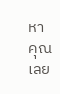หาคุณเลย